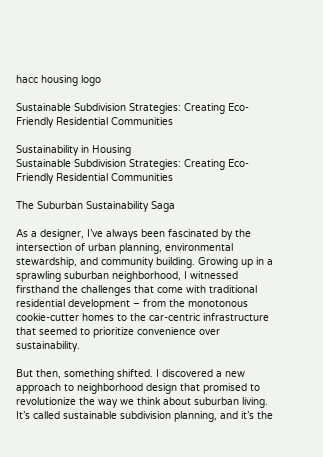hacc housing logo

Sustainable Subdivision Strategies: Creating Eco-Friendly Residential Communities

Sustainability in Housing
Sustainable Subdivision Strategies: Creating Eco-Friendly Residential Communities

The Suburban Sustainability Saga

As a designer, I’ve always been fascinated by the intersection of urban planning, environmental stewardship, and community building. Growing up in a sprawling suburban neighborhood, I witnessed firsthand the challenges that come with traditional residential development – from the monotonous cookie-cutter homes to the car-centric infrastructure that seemed to prioritize convenience over sustainability.

But then, something shifted. I discovered a new approach to neighborhood design that promised to revolutionize the way we think about suburban living. It’s called sustainable subdivision planning, and it’s the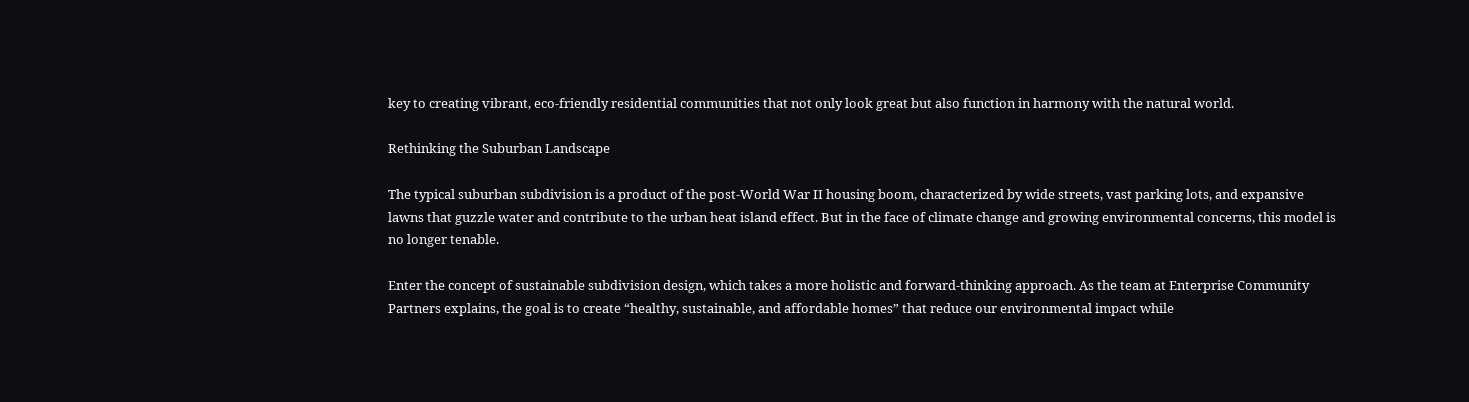key to creating vibrant, eco-friendly residential communities that not only look great but also function in harmony with the natural world.

Rethinking the Suburban Landscape

The typical suburban subdivision is a product of the post-World War II housing boom, characterized by wide streets, vast parking lots, and expansive lawns that guzzle water and contribute to the urban heat island effect. But in the face of climate change and growing environmental concerns, this model is no longer tenable.

Enter the concept of sustainable subdivision design, which takes a more holistic and forward-thinking approach. As the team at Enterprise Community Partners explains, the goal is to create “healthy, sustainable, and affordable homes” that reduce our environmental impact while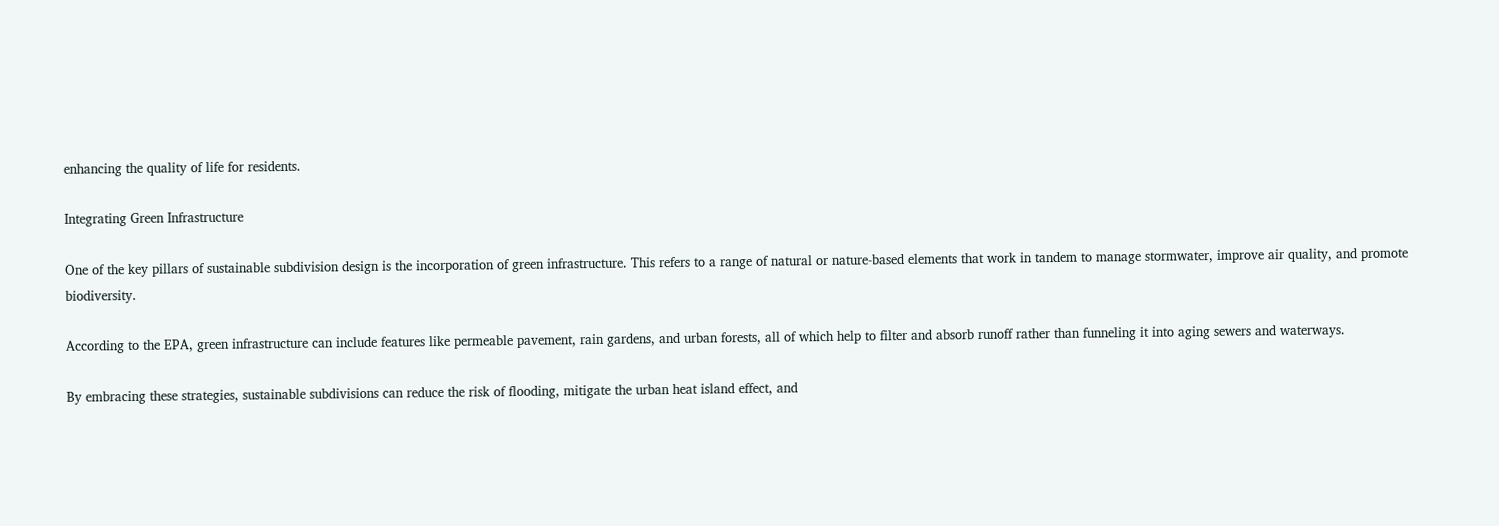enhancing the quality of life for residents.

Integrating Green Infrastructure

One of the key pillars of sustainable subdivision design is the incorporation of green infrastructure. This refers to a range of natural or nature-based elements that work in tandem to manage stormwater, improve air quality, and promote biodiversity.

According to the EPA, green infrastructure can include features like permeable pavement, rain gardens, and urban forests, all of which help to filter and absorb runoff rather than funneling it into aging sewers and waterways.

By embracing these strategies, sustainable subdivisions can reduce the risk of flooding, mitigate the urban heat island effect, and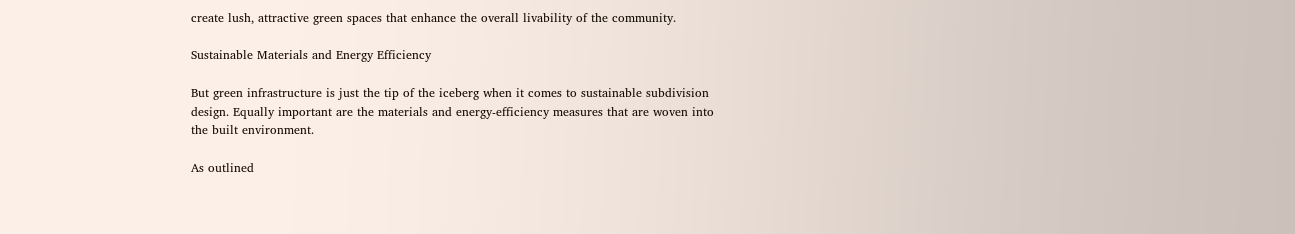create lush, attractive green spaces that enhance the overall livability of the community.

Sustainable Materials and Energy Efficiency

But green infrastructure is just the tip of the iceberg when it comes to sustainable subdivision design. Equally important are the materials and energy-efficiency measures that are woven into the built environment.

As outlined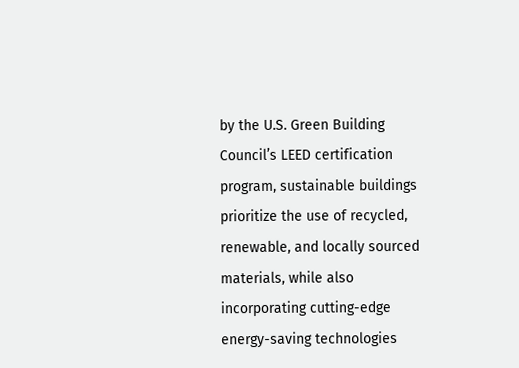by the U.S. Green Building Council’s LEED certification program, sustainable buildings prioritize the use of recycled, renewable, and locally sourced materials, while also incorporating cutting-edge energy-saving technologies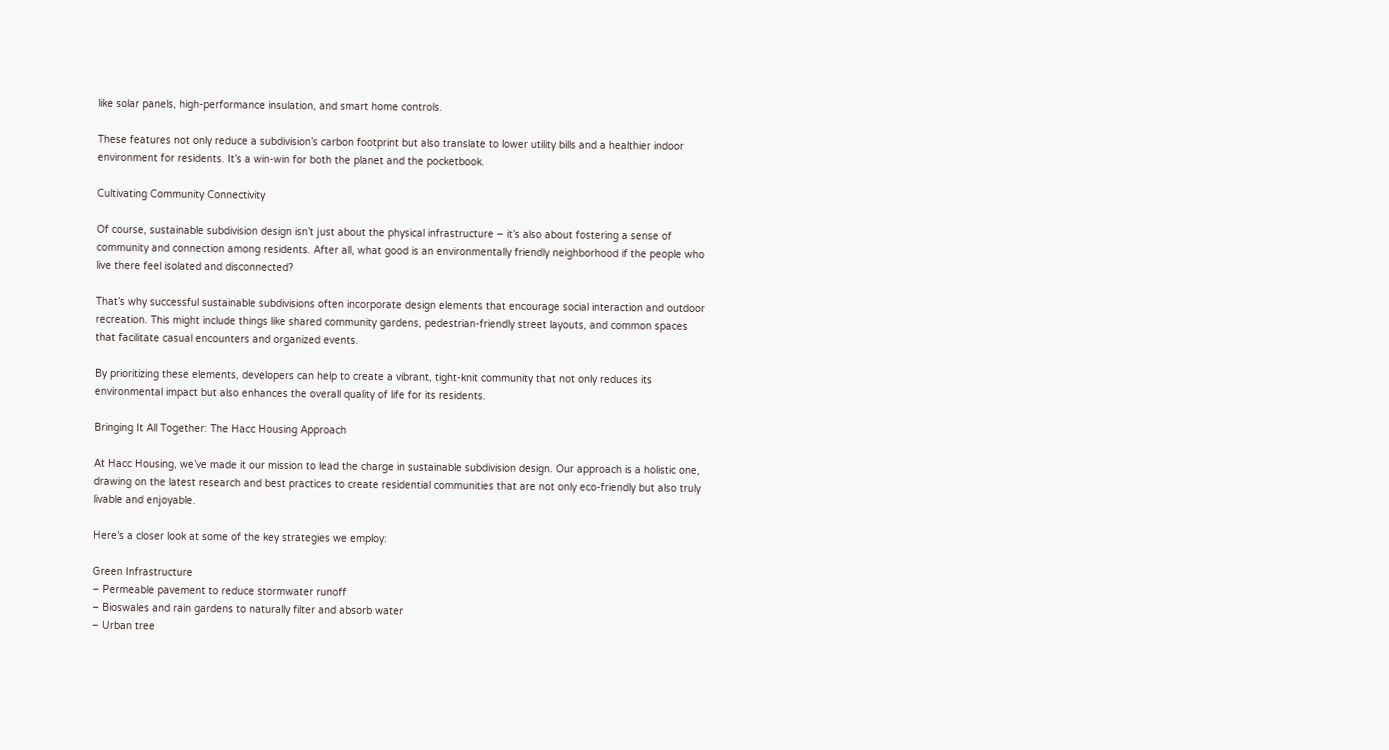like solar panels, high-performance insulation, and smart home controls.

These features not only reduce a subdivision’s carbon footprint but also translate to lower utility bills and a healthier indoor environment for residents. It’s a win-win for both the planet and the pocketbook.

Cultivating Community Connectivity

Of course, sustainable subdivision design isn’t just about the physical infrastructure – it’s also about fostering a sense of community and connection among residents. After all, what good is an environmentally friendly neighborhood if the people who live there feel isolated and disconnected?

That’s why successful sustainable subdivisions often incorporate design elements that encourage social interaction and outdoor recreation. This might include things like shared community gardens, pedestrian-friendly street layouts, and common spaces that facilitate casual encounters and organized events.

By prioritizing these elements, developers can help to create a vibrant, tight-knit community that not only reduces its environmental impact but also enhances the overall quality of life for its residents.

Bringing It All Together: The Hacc Housing Approach

At Hacc Housing, we’ve made it our mission to lead the charge in sustainable subdivision design. Our approach is a holistic one, drawing on the latest research and best practices to create residential communities that are not only eco-friendly but also truly livable and enjoyable.

Here’s a closer look at some of the key strategies we employ:

Green Infrastructure
– Permeable pavement to reduce stormwater runoff
– Bioswales and rain gardens to naturally filter and absorb water
– Urban tree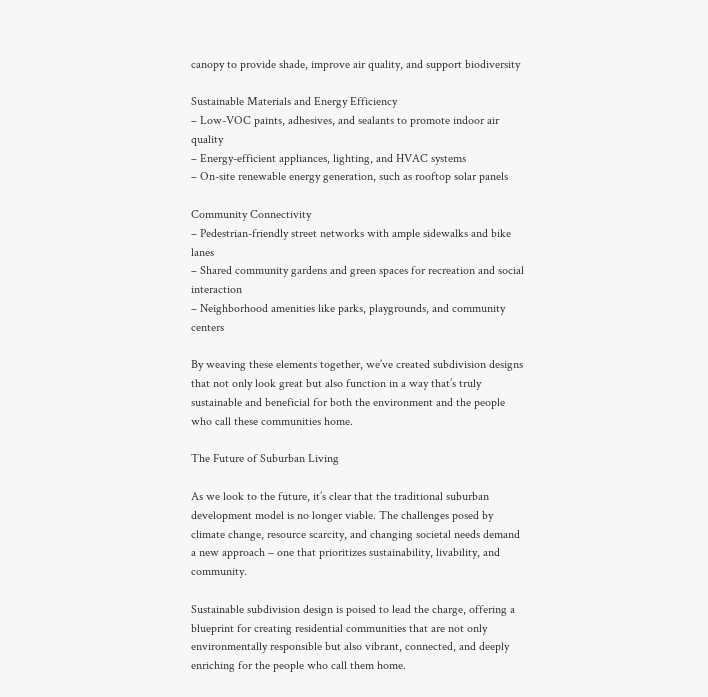canopy to provide shade, improve air quality, and support biodiversity

Sustainable Materials and Energy Efficiency
– Low-VOC paints, adhesives, and sealants to promote indoor air quality
– Energy-efficient appliances, lighting, and HVAC systems
– On-site renewable energy generation, such as rooftop solar panels

Community Connectivity
– Pedestrian-friendly street networks with ample sidewalks and bike lanes
– Shared community gardens and green spaces for recreation and social interaction
– Neighborhood amenities like parks, playgrounds, and community centers

By weaving these elements together, we’ve created subdivision designs that not only look great but also function in a way that’s truly sustainable and beneficial for both the environment and the people who call these communities home.

The Future of Suburban Living

As we look to the future, it’s clear that the traditional suburban development model is no longer viable. The challenges posed by climate change, resource scarcity, and changing societal needs demand a new approach – one that prioritizes sustainability, livability, and community.

Sustainable subdivision design is poised to lead the charge, offering a blueprint for creating residential communities that are not only environmentally responsible but also vibrant, connected, and deeply enriching for the people who call them home.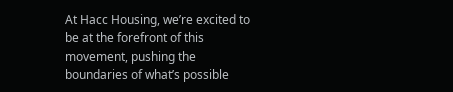At Hacc Housing, we’re excited to be at the forefront of this movement, pushing the boundaries of what’s possible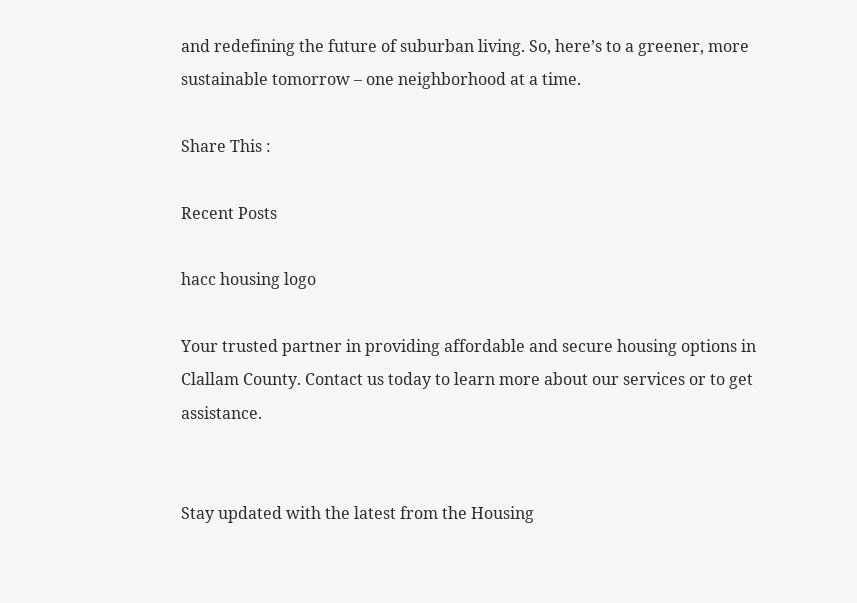and redefining the future of suburban living. So, here’s to a greener, more sustainable tomorrow – one neighborhood at a time.

Share This :

Recent Posts

hacc housing logo

Your trusted partner in providing affordable and secure housing options in Clallam County. Contact us today to learn more about our services or to get assistance.


Stay updated with the latest from the Housing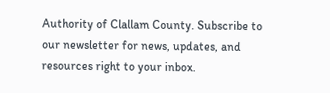Authority of Clallam County. Subscribe to our newsletter for news, updates, and resources right to your inbox.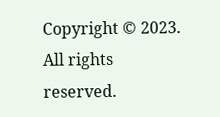Copyright © 2023. All rights reserved.